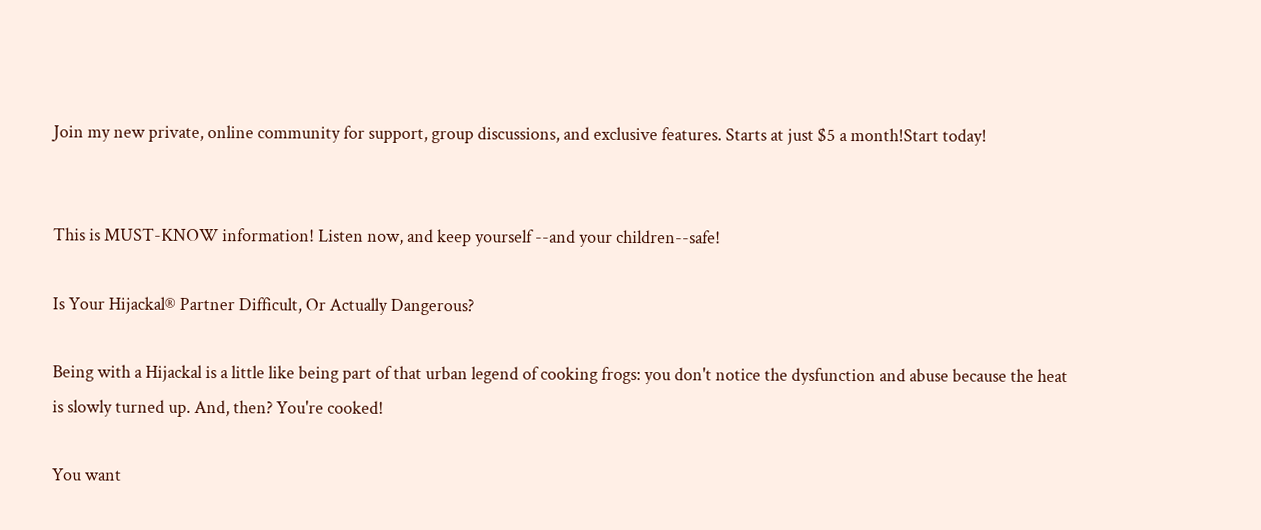Join my new private, online community for support, group discussions, and exclusive features. Starts at just $5 a month!Start today!


This is MUST-KNOW information! Listen now, and keep yourself --and your children--safe!

Is Your Hijackal® Partner Difficult, Or Actually Dangerous?

Being with a Hijackal is a little like being part of that urban legend of cooking frogs: you don't notice the dysfunction and abuse because the heat is slowly turned up. And, then? You're cooked!

You want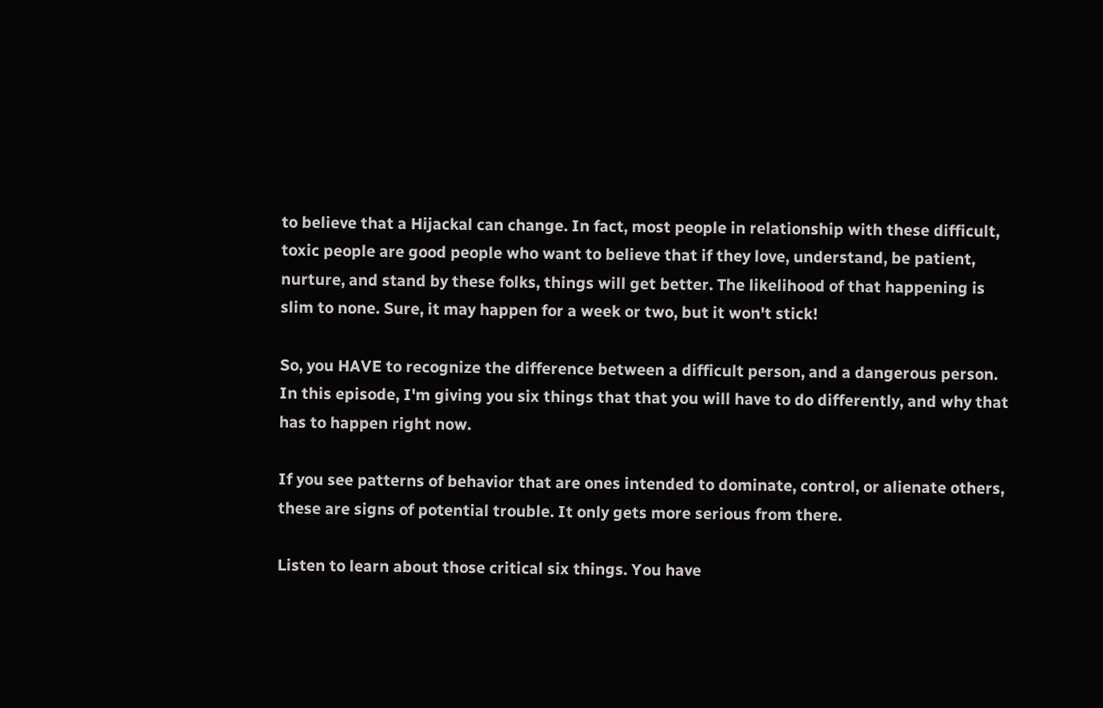to believe that a Hijackal can change. In fact, most people in relationship with these difficult, toxic people are good people who want to believe that if they love, understand, be patient, nurture, and stand by these folks, things will get better. The likelihood of that happening is slim to none. Sure, it may happen for a week or two, but it won't stick!

So, you HAVE to recognize the difference between a difficult person, and a dangerous person. In this episode, I'm giving you six things that that you will have to do differently, and why that has to happen right now.

If you see patterns of behavior that are ones intended to dominate, control, or alienate others, these are signs of potential trouble. It only gets more serious from there.

Listen to learn about those critical six things. You have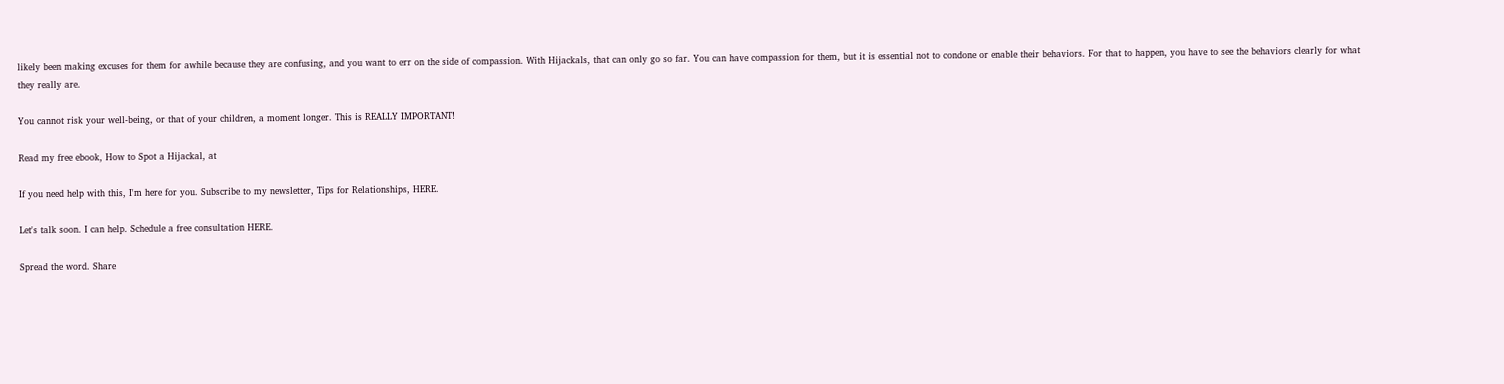likely been making excuses for them for awhile because they are confusing, and you want to err on the side of compassion. With Hijackals, that can only go so far. You can have compassion for them, but it is essential not to condone or enable their behaviors. For that to happen, you have to see the behaviors clearly for what they really are.

You cannot risk your well-being, or that of your children, a moment longer. This is REALLY IMPORTANT!

Read my free ebook, How to Spot a Hijackal, at

If you need help with this, I'm here for you. Subscribe to my newsletter, Tips for Relationships, HERE.

Let's talk soon. I can help. Schedule a free consultation HERE.

Spread the word. Share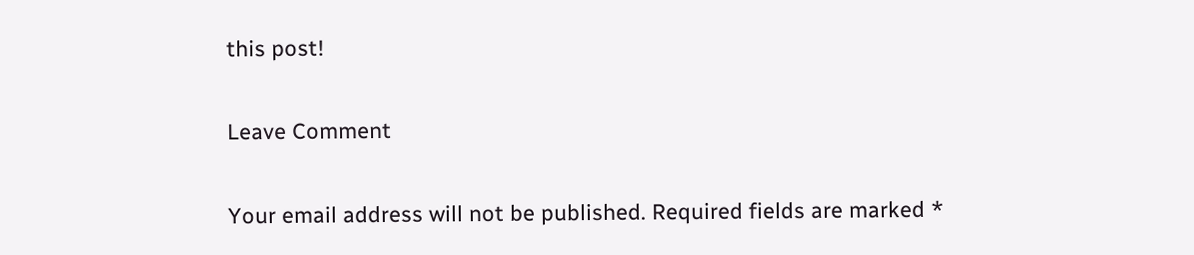this post!

Leave Comment

Your email address will not be published. Required fields are marked *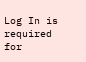Log In is required for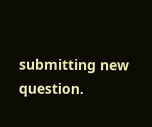submitting new question.